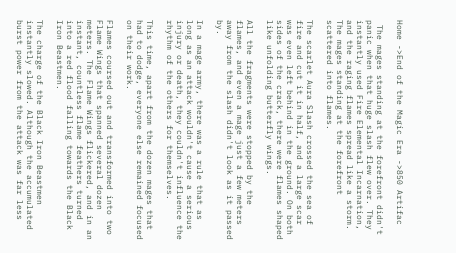Home ->End of the Magic Era ->850 Artifac

 The mages standing at the forefront didn't panic when that huge slash flew over. They instantly used Fire Elemental Incarnation, and the raging flames spread like a storm. The mages standing at the forefront scattered into flames.

The scarlet Aura Slash crossed the sea of fire and cut it in half, and a large scar was even left behind in the ground. On both sides of the crack, there were flames shaped like unfolding butterfly wings.

All the fragments were stopped by the flames, and even a mage just a few meters away from the slash didn't look as it passed by.

In a mage army, there was a rule that as long as an attack wouldn't cause a serious injury or death, they couldn't influence the rhythm of the others for themselves.

This time, apart from the dozen mages that had to dodge, everyone else remained focused on their work.

Flames coursed out and transformed into two Flame Wings that spanned several dozen meters. The Flame Wings flickered, and in an instant, countless flame feathers turned into a red flood falling towards the Black Iron Beastmen.

The charge of the Black Iron Beastmen instantly slowed. Although the accumulated burst power from the attack was far less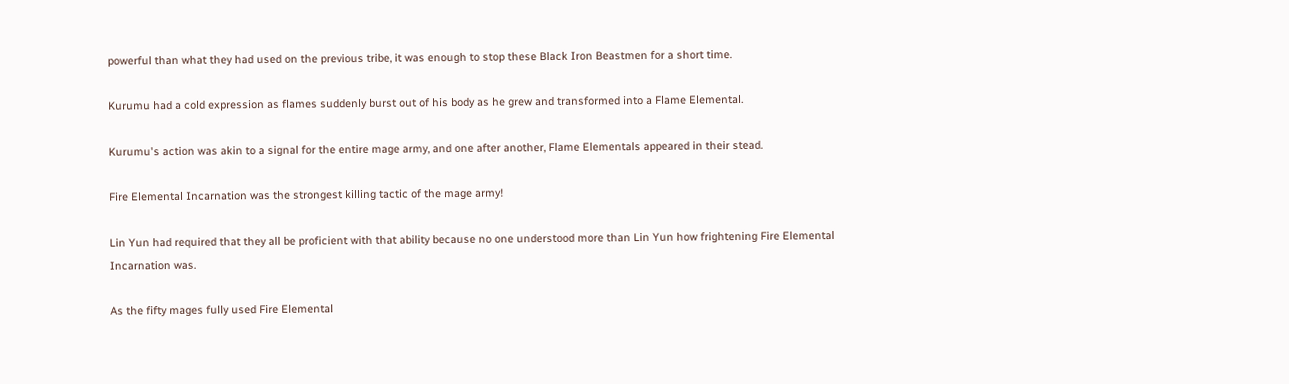powerful than what they had used on the previous tribe, it was enough to stop these Black Iron Beastmen for a short time.

Kurumu had a cold expression as flames suddenly burst out of his body as he grew and transformed into a Flame Elemental.

Kurumu's action was akin to a signal for the entire mage army, and one after another, Flame Elementals appeared in their stead.

Fire Elemental Incarnation was the strongest killing tactic of the mage army!

Lin Yun had required that they all be proficient with that ability because no one understood more than Lin Yun how frightening Fire Elemental Incarnation was.

As the fifty mages fully used Fire Elemental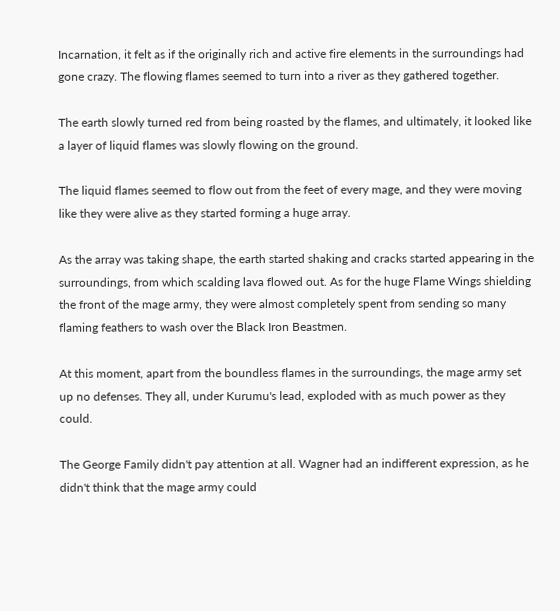Incarnation, it felt as if the originally rich and active fire elements in the surroundings had gone crazy. The flowing flames seemed to turn into a river as they gathered together.

The earth slowly turned red from being roasted by the flames, and ultimately, it looked like a layer of liquid flames was slowly flowing on the ground.

The liquid flames seemed to flow out from the feet of every mage, and they were moving like they were alive as they started forming a huge array.

As the array was taking shape, the earth started shaking and cracks started appearing in the surroundings, from which scalding lava flowed out. As for the huge Flame Wings shielding the front of the mage army, they were almost completely spent from sending so many flaming feathers to wash over the Black Iron Beastmen.

At this moment, apart from the boundless flames in the surroundings, the mage army set up no defenses. They all, under Kurumu's lead, exploded with as much power as they could.

The George Family didn't pay attention at all. Wagner had an indifferent expression, as he didn't think that the mage army could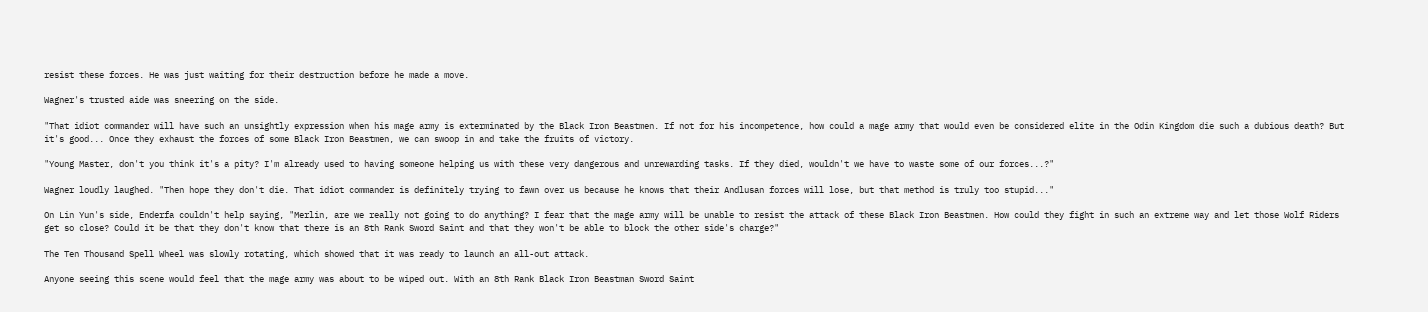resist these forces. He was just waiting for their destruction before he made a move.

Wagner's trusted aide was sneering on the side.

"That idiot commander will have such an unsightly expression when his mage army is exterminated by the Black Iron Beastmen. If not for his incompetence, how could a mage army that would even be considered elite in the Odin Kingdom die such a dubious death? But it's good... Once they exhaust the forces of some Black Iron Beastmen, we can swoop in and take the fruits of victory.

"Young Master, don't you think it's a pity? I'm already used to having someone helping us with these very dangerous and unrewarding tasks. If they died, wouldn't we have to waste some of our forces...?"

Wagner loudly laughed. "Then hope they don't die. That idiot commander is definitely trying to fawn over us because he knows that their Andlusan forces will lose, but that method is truly too stupid..."

On Lin Yun's side, Enderfa couldn't help saying, "Merlin, are we really not going to do anything? I fear that the mage army will be unable to resist the attack of these Black Iron Beastmen. How could they fight in such an extreme way and let those Wolf Riders get so close? Could it be that they don't know that there is an 8th Rank Sword Saint and that they won't be able to block the other side's charge?"

The Ten Thousand Spell Wheel was slowly rotating, which showed that it was ready to launch an all-out attack.

Anyone seeing this scene would feel that the mage army was about to be wiped out. With an 8th Rank Black Iron Beastman Sword Saint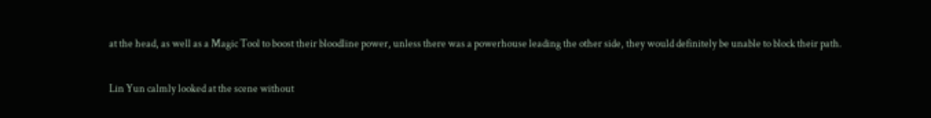at the head, as well as a Magic Tool to boost their bloodline power, unless there was a powerhouse leading the other side, they would definitely be unable to block their path.

Lin Yun calmly looked at the scene without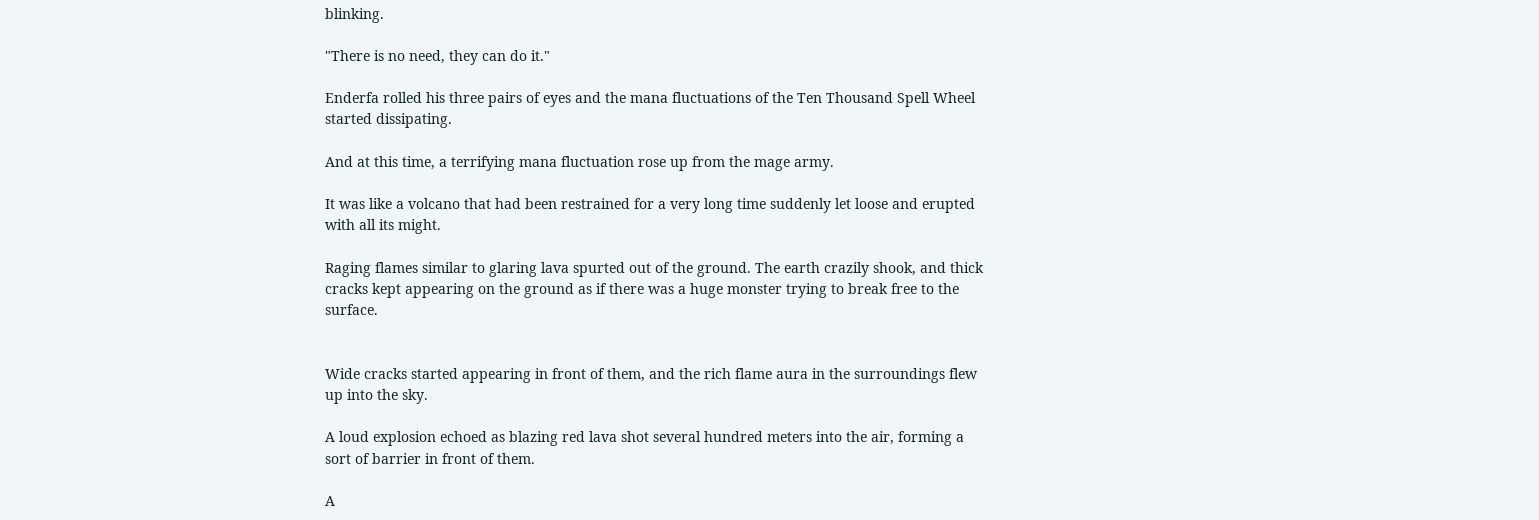blinking.

"There is no need, they can do it."

Enderfa rolled his three pairs of eyes and the mana fluctuations of the Ten Thousand Spell Wheel started dissipating.

And at this time, a terrifying mana fluctuation rose up from the mage army.

It was like a volcano that had been restrained for a very long time suddenly let loose and erupted with all its might.

Raging flames similar to glaring lava spurted out of the ground. The earth crazily shook, and thick cracks kept appearing on the ground as if there was a huge monster trying to break free to the surface.


Wide cracks started appearing in front of them, and the rich flame aura in the surroundings flew up into the sky.

A loud explosion echoed as blazing red lava shot several hundred meters into the air, forming a sort of barrier in front of them.

A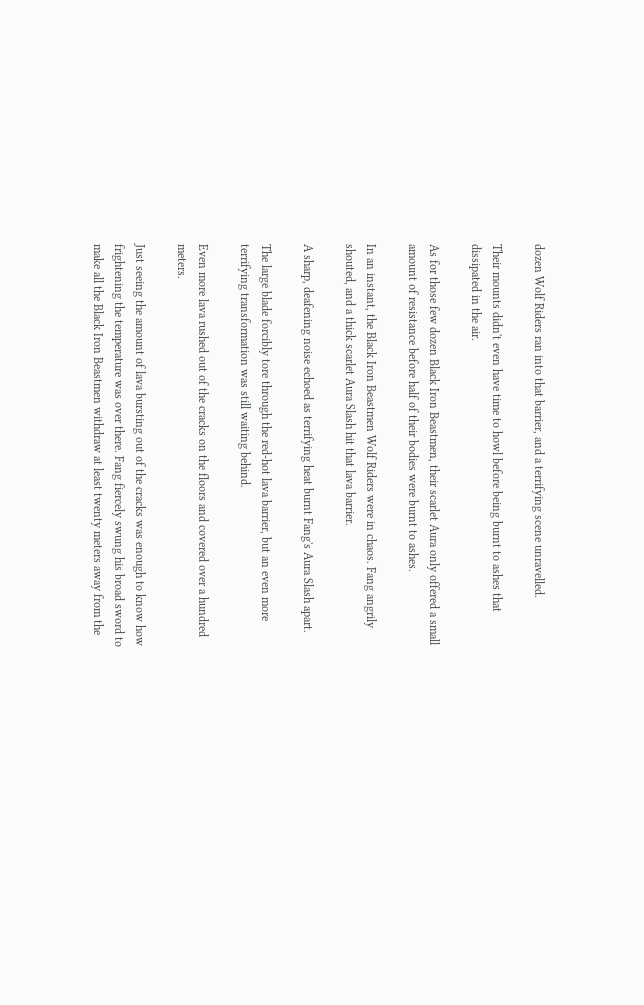dozen Wolf Riders ran into that barrier, and a terrifying scene unravelled.

Their mounts didn't even have time to howl before being burnt to ashes that dissipated in the air.

As for those few dozen Black Iron Beastmen, their scarlet Aura only offered a small amount of resistance before half of their bodies were burnt to ashes.

In an instant, the Black Iron Beastmen Wolf Riders were in chaos. Fang angrily shouted, and a thick scarlet Aura Slash hit that lava barrier.

A sharp, deafening noise echoed as terrifying heat burnt Fang's Aura Slash apart.

The large blade forcibly tore through the red-hot lava barrier, but an even more terrifying transformation was still waiting behind.

Even more lava rushed out of the cracks on the floors and covered over a hundred meters.

Just seeing the amount of lava bursting out of the cracks was enough to know how frightening the temperature was over there. Fang fiercely swung his broad sword to make all the Black Iron Beastmen withdraw at least twenty meters away from the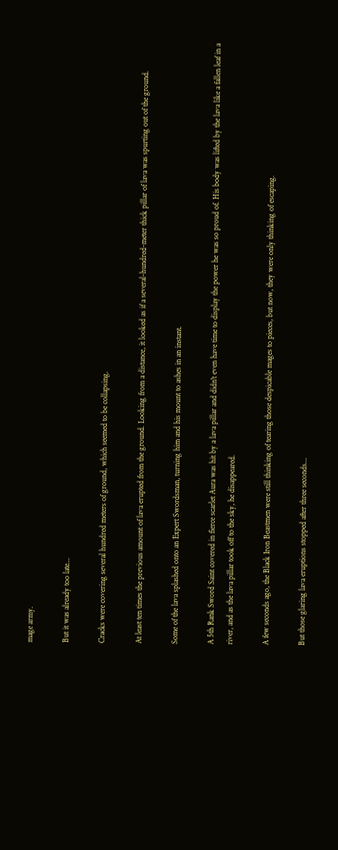mage army.

But it was already too late...

Cracks were covering several hundred meters of ground, which seemed to be collapsing.

At least ten times the previous amount of lava erupted from the ground. Looking from a distance, it looked as if a several-hundred-meter thick pillar of lava was spurting out of the ground.

Some of the lava splashed onto an Expert Swordsman, turning him and his mount to ashes in an instant.

A 5th Rank Sword Saint covered in fierce scarlet Aura was hit by a lava pillar and didn't even have time to display the power he was so proud of. His body was lifted by the lava like a fallen leaf in a river, and as the lava pillar took off to the sky, he disappeared.

A few seconds ago, the Black Iron Beastmen were still thinking of tearing those despicable mages to pieces, but now, they were only thinking of escaping.

But those glaring lava eruptions stopped after three seconds...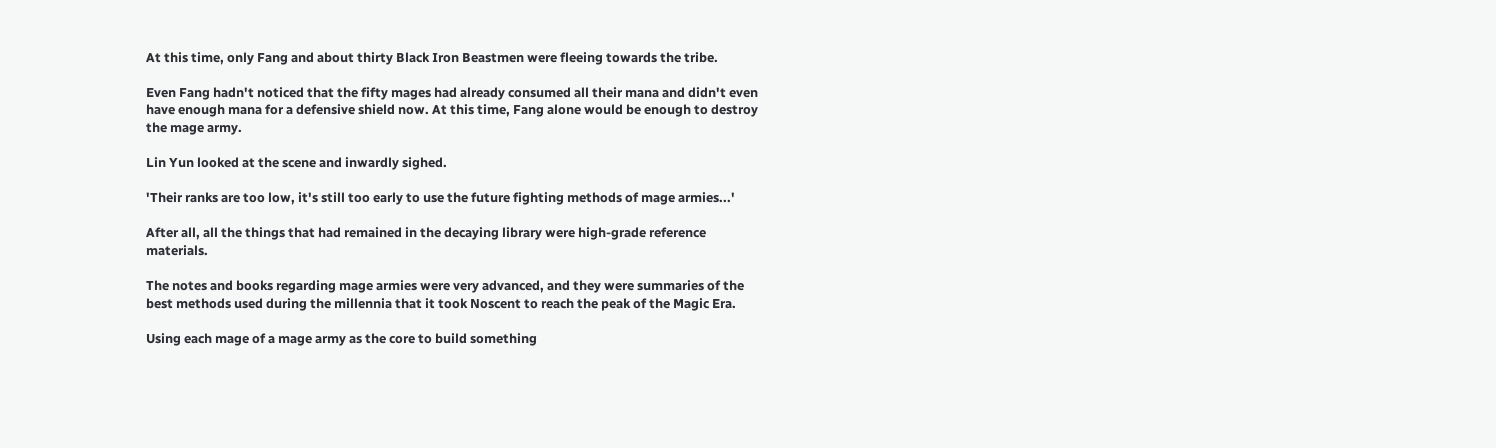At this time, only Fang and about thirty Black Iron Beastmen were fleeing towards the tribe.

Even Fang hadn't noticed that the fifty mages had already consumed all their mana and didn't even have enough mana for a defensive shield now. At this time, Fang alone would be enough to destroy the mage army.

Lin Yun looked at the scene and inwardly sighed.

'Their ranks are too low, it's still too early to use the future fighting methods of mage armies...'

After all, all the things that had remained in the decaying library were high-grade reference materials.

The notes and books regarding mage armies were very advanced, and they were summaries of the best methods used during the millennia that it took Noscent to reach the peak of the Magic Era.

Using each mage of a mage army as the core to build something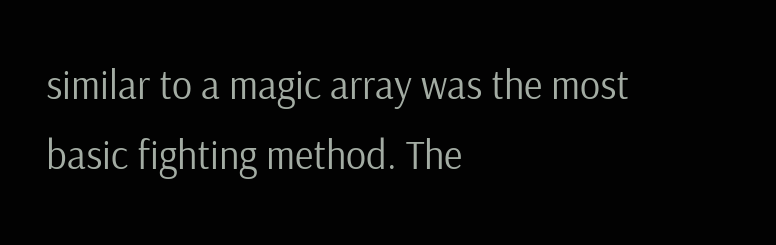similar to a magic array was the most basic fighting method. The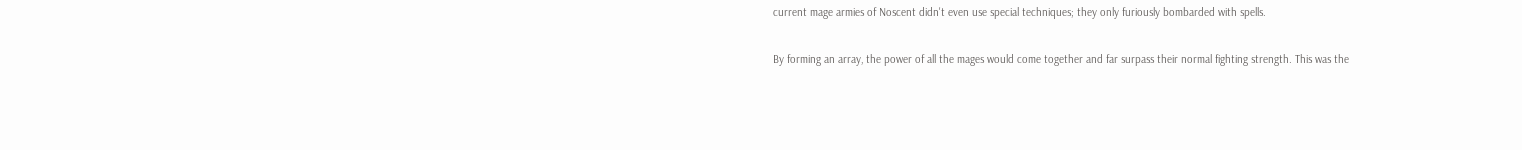current mage armies of Noscent didn't even use special techniques; they only furiously bombarded with spells.

By forming an array, the power of all the mages would come together and far surpass their normal fighting strength. This was the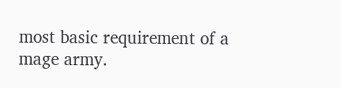most basic requirement of a mage army.